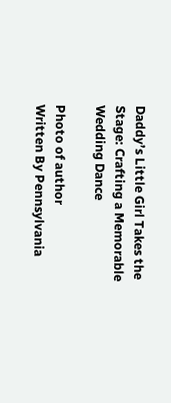Daddy’s Little Girl Takes the Stage: Crafting a Memorable Wedding Dance

Photo of author
Written By Pennsylvania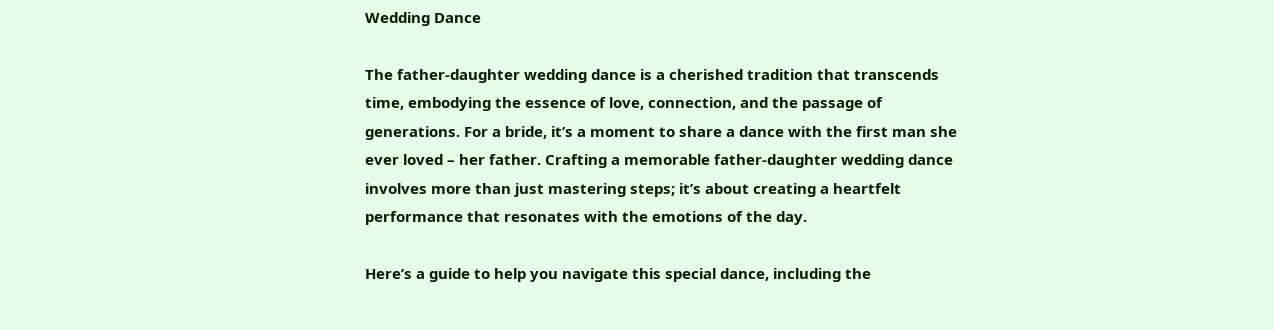Wedding Dance

The father-daughter wedding dance is a cherished tradition that transcends time, embodying the essence of love, connection, and the passage of generations. For a bride, it’s a moment to share a dance with the first man she ever loved – her father. Crafting a memorable father-daughter wedding dance involves more than just mastering steps; it’s about creating a heartfelt performance that resonates with the emotions of the day.

Here’s a guide to help you navigate this special dance, including the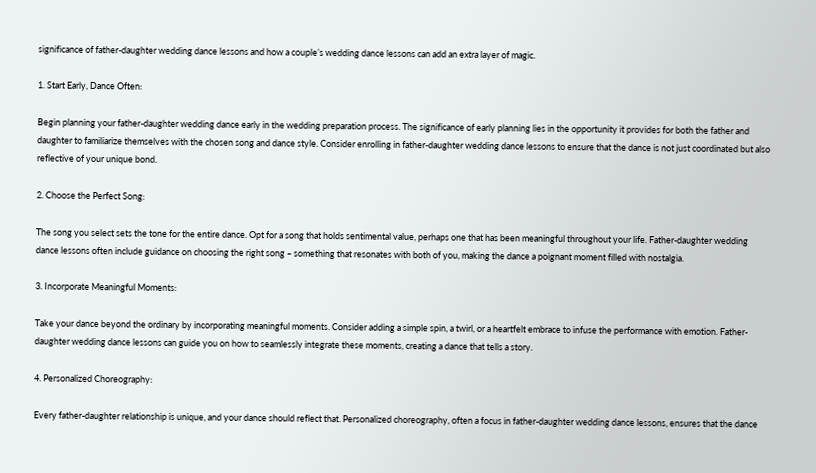significance of father-daughter wedding dance lessons and how a couple’s wedding dance lessons can add an extra layer of magic.

1. Start Early, Dance Often:

Begin planning your father-daughter wedding dance early in the wedding preparation process. The significance of early planning lies in the opportunity it provides for both the father and daughter to familiarize themselves with the chosen song and dance style. Consider enrolling in father-daughter wedding dance lessons to ensure that the dance is not just coordinated but also reflective of your unique bond.

2. Choose the Perfect Song:

The song you select sets the tone for the entire dance. Opt for a song that holds sentimental value, perhaps one that has been meaningful throughout your life. Father-daughter wedding dance lessons often include guidance on choosing the right song – something that resonates with both of you, making the dance a poignant moment filled with nostalgia.

3. Incorporate Meaningful Moments:

Take your dance beyond the ordinary by incorporating meaningful moments. Consider adding a simple spin, a twirl, or a heartfelt embrace to infuse the performance with emotion. Father-daughter wedding dance lessons can guide you on how to seamlessly integrate these moments, creating a dance that tells a story.

4. Personalized Choreography:

Every father-daughter relationship is unique, and your dance should reflect that. Personalized choreography, often a focus in father-daughter wedding dance lessons, ensures that the dance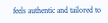feels authentic and tailored to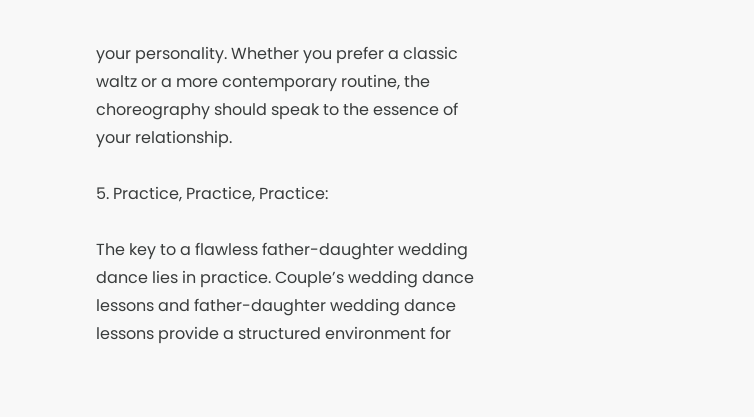your personality. Whether you prefer a classic waltz or a more contemporary routine, the choreography should speak to the essence of your relationship.

5. Practice, Practice, Practice:

The key to a flawless father-daughter wedding dance lies in practice. Couple’s wedding dance lessons and father-daughter wedding dance lessons provide a structured environment for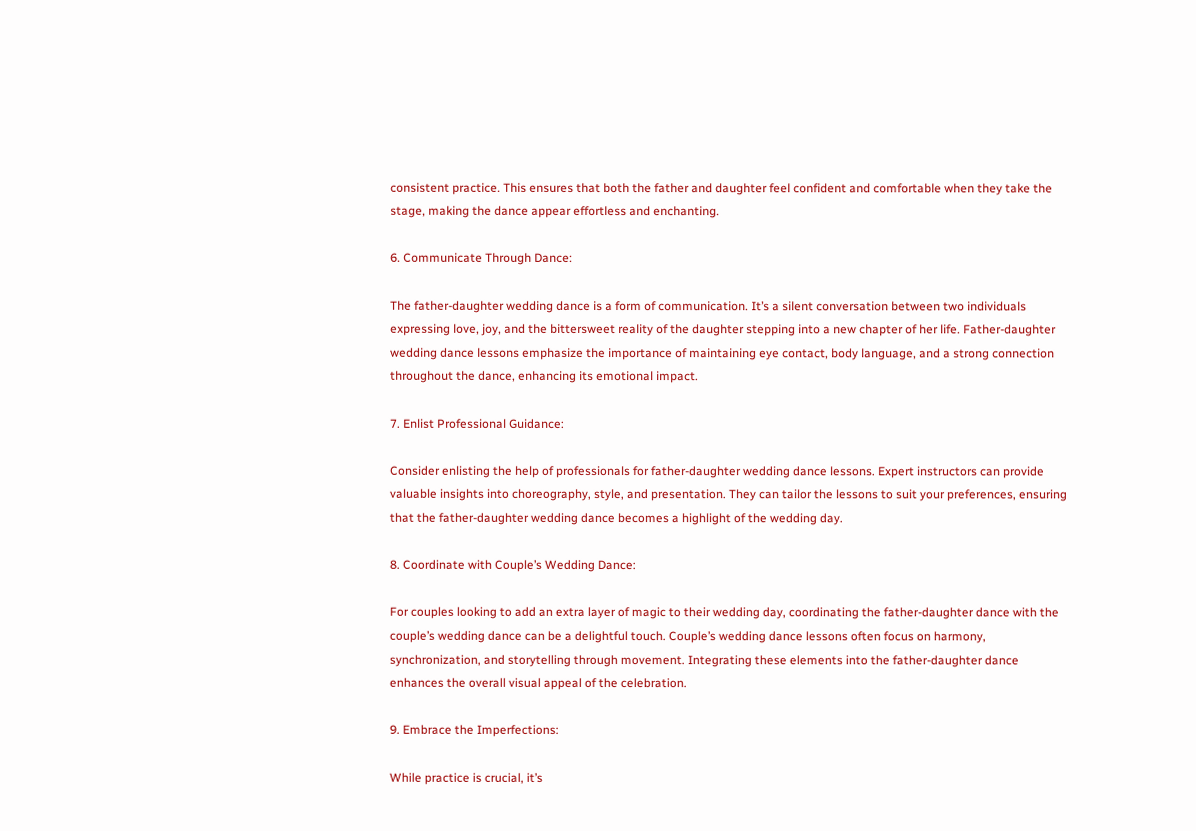consistent practice. This ensures that both the father and daughter feel confident and comfortable when they take the stage, making the dance appear effortless and enchanting.

6. Communicate Through Dance:

The father-daughter wedding dance is a form of communication. It’s a silent conversation between two individuals expressing love, joy, and the bittersweet reality of the daughter stepping into a new chapter of her life. Father-daughter wedding dance lessons emphasize the importance of maintaining eye contact, body language, and a strong connection throughout the dance, enhancing its emotional impact.

7. Enlist Professional Guidance:

Consider enlisting the help of professionals for father-daughter wedding dance lessons. Expert instructors can provide valuable insights into choreography, style, and presentation. They can tailor the lessons to suit your preferences, ensuring that the father-daughter wedding dance becomes a highlight of the wedding day.

8. Coordinate with Couple’s Wedding Dance:

For couples looking to add an extra layer of magic to their wedding day, coordinating the father-daughter dance with the couple’s wedding dance can be a delightful touch. Couple’s wedding dance lessons often focus on harmony, synchronization, and storytelling through movement. Integrating these elements into the father-daughter dance enhances the overall visual appeal of the celebration.

9. Embrace the Imperfections:

While practice is crucial, it’s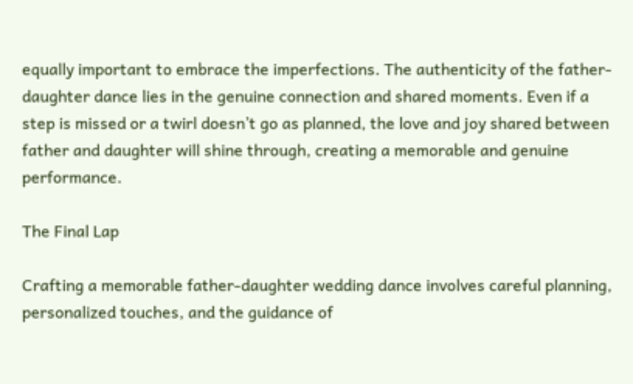equally important to embrace the imperfections. The authenticity of the father-daughter dance lies in the genuine connection and shared moments. Even if a step is missed or a twirl doesn’t go as planned, the love and joy shared between father and daughter will shine through, creating a memorable and genuine performance.

The Final Lap

Crafting a memorable father-daughter wedding dance involves careful planning, personalized touches, and the guidance of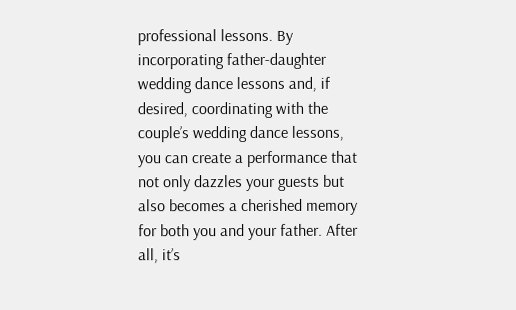professional lessons. By incorporating father-daughter wedding dance lessons and, if desired, coordinating with the couple’s wedding dance lessons, you can create a performance that not only dazzles your guests but also becomes a cherished memory for both you and your father. After all, it’s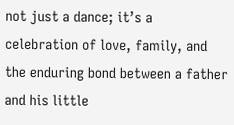not just a dance; it’s a celebration of love, family, and the enduring bond between a father and his little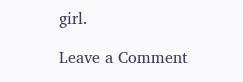girl.

Leave a Comment